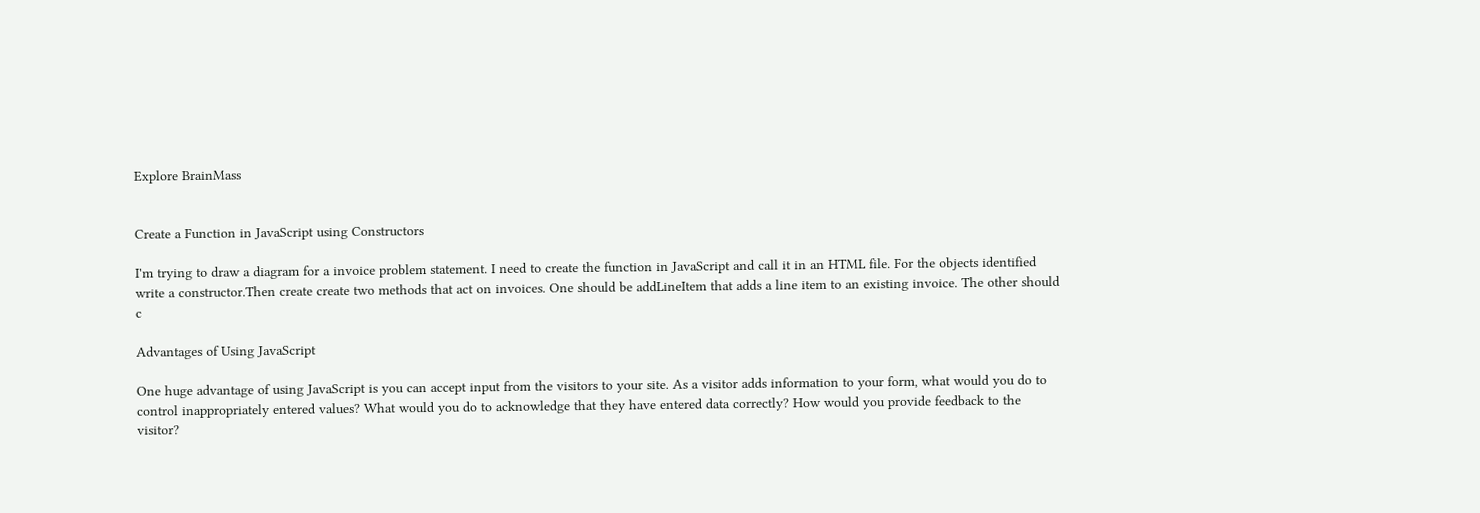Explore BrainMass


Create a Function in JavaScript using Constructors

I'm trying to draw a diagram for a invoice problem statement. I need to create the function in JavaScript and call it in an HTML file. For the objects identified write a constructor.Then create create two methods that act on invoices. One should be addLineItem that adds a line item to an existing invoice. The other should c

Advantages of Using JavaScript

One huge advantage of using JavaScript is you can accept input from the visitors to your site. As a visitor adds information to your form, what would you do to control inappropriately entered values? What would you do to acknowledge that they have entered data correctly? How would you provide feedback to the visitor?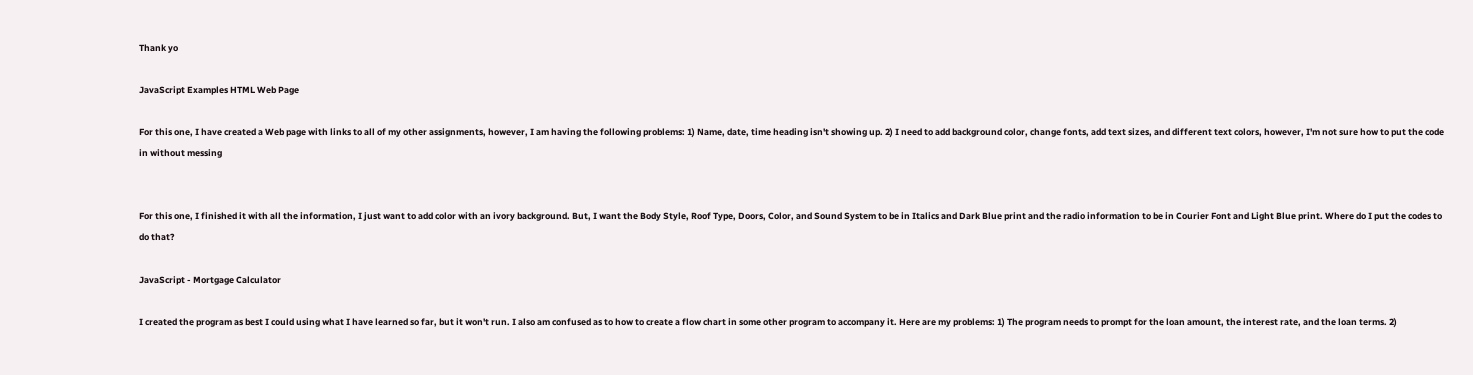Thank yo

JavaScript Examples HTML Web Page

For this one, I have created a Web page with links to all of my other assignments, however, I am having the following problems: 1) Name, date, time heading isn't showing up. 2) I need to add background color, change fonts, add text sizes, and different text colors, however, I'm not sure how to put the code in without messing


For this one, I finished it with all the information, I just want to add color with an ivory background. But, I want the Body Style, Roof Type, Doors, Color, and Sound System to be in Italics and Dark Blue print and the radio information to be in Courier Font and Light Blue print. Where do I put the codes to do that?

JavaScript - Mortgage Calculator

I created the program as best I could using what I have learned so far, but it won't run. I also am confused as to how to create a flow chart in some other program to accompany it. Here are my problems: 1) The program needs to prompt for the loan amount, the interest rate, and the loan terms. 2)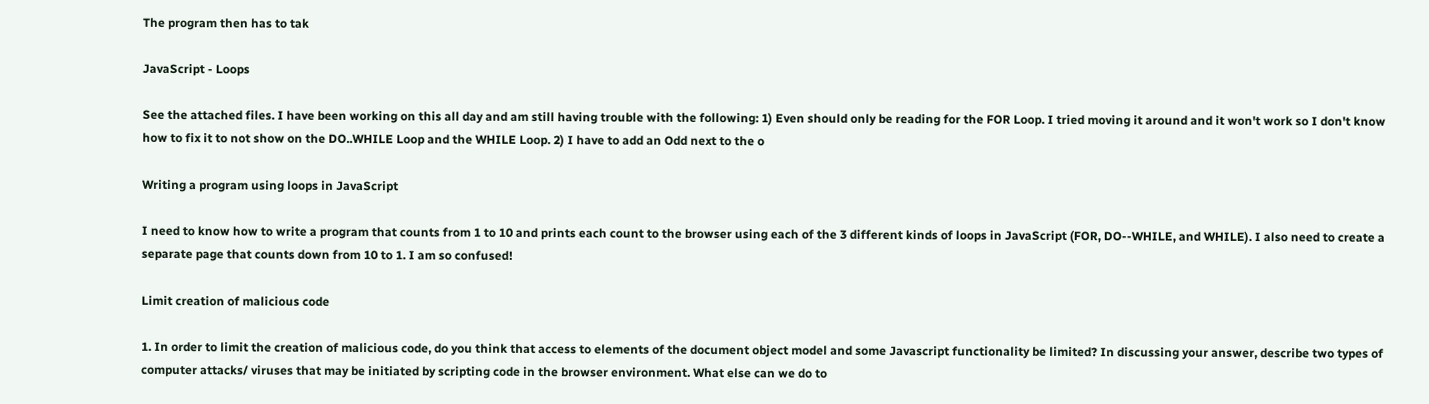The program then has to tak

JavaScript - Loops

See the attached files. I have been working on this all day and am still having trouble with the following: 1) Even should only be reading for the FOR Loop. I tried moving it around and it won't work so I don't know how to fix it to not show on the DO..WHILE Loop and the WHILE Loop. 2) I have to add an Odd next to the o

Writing a program using loops in JavaScript

I need to know how to write a program that counts from 1 to 10 and prints each count to the browser using each of the 3 different kinds of loops in JavaScript (FOR, DO--WHILE, and WHILE). I also need to create a separate page that counts down from 10 to 1. I am so confused!

Limit creation of malicious code

1. In order to limit the creation of malicious code, do you think that access to elements of the document object model and some Javascript functionality be limited? In discussing your answer, describe two types of computer attacks/ viruses that may be initiated by scripting code in the browser environment. What else can we do to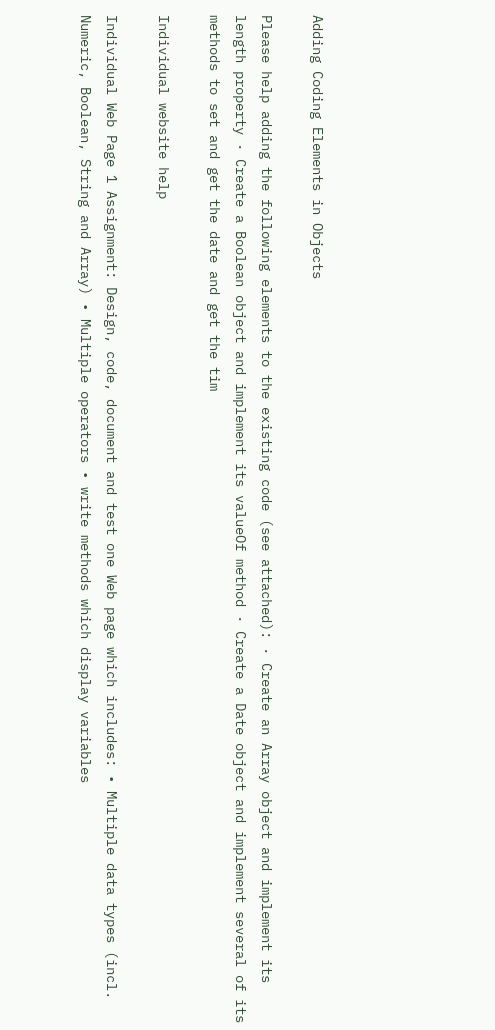Adding Coding Elements in Objects

Please help adding the following elements to the existing code (see attached): · Create an Array object and implement its length property · Create a Boolean object and implement its valueOf method · Create a Date object and implement several of its methods to set and get the date and get the tim

Individual website help

Individual Web Page 1 Assignment: Design, code, document and test one Web page which includes: • Multiple data types (incl. Numeric, Boolean, String and Array) • Multiple operators • write methods which display variables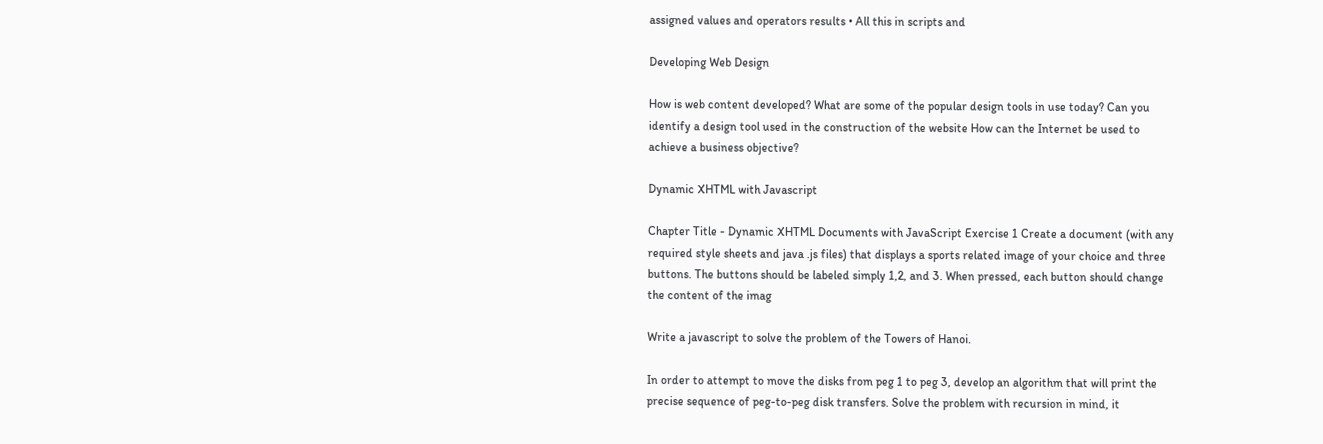assigned values and operators results • All this in scripts and

Developing Web Design

How is web content developed? What are some of the popular design tools in use today? Can you identify a design tool used in the construction of the website How can the Internet be used to achieve a business objective?

Dynamic XHTML with Javascript

Chapter Title - Dynamic XHTML Documents with JavaScript Exercise 1 Create a document (with any required style sheets and java .js files) that displays a sports related image of your choice and three buttons. The buttons should be labeled simply 1,2, and 3. When pressed, each button should change the content of the imag

Write a javascript to solve the problem of the Towers of Hanoi.

In order to attempt to move the disks from peg 1 to peg 3, develop an algorithm that will print the precise sequence of peg-to-peg disk transfers. Solve the problem with recursion in mind, it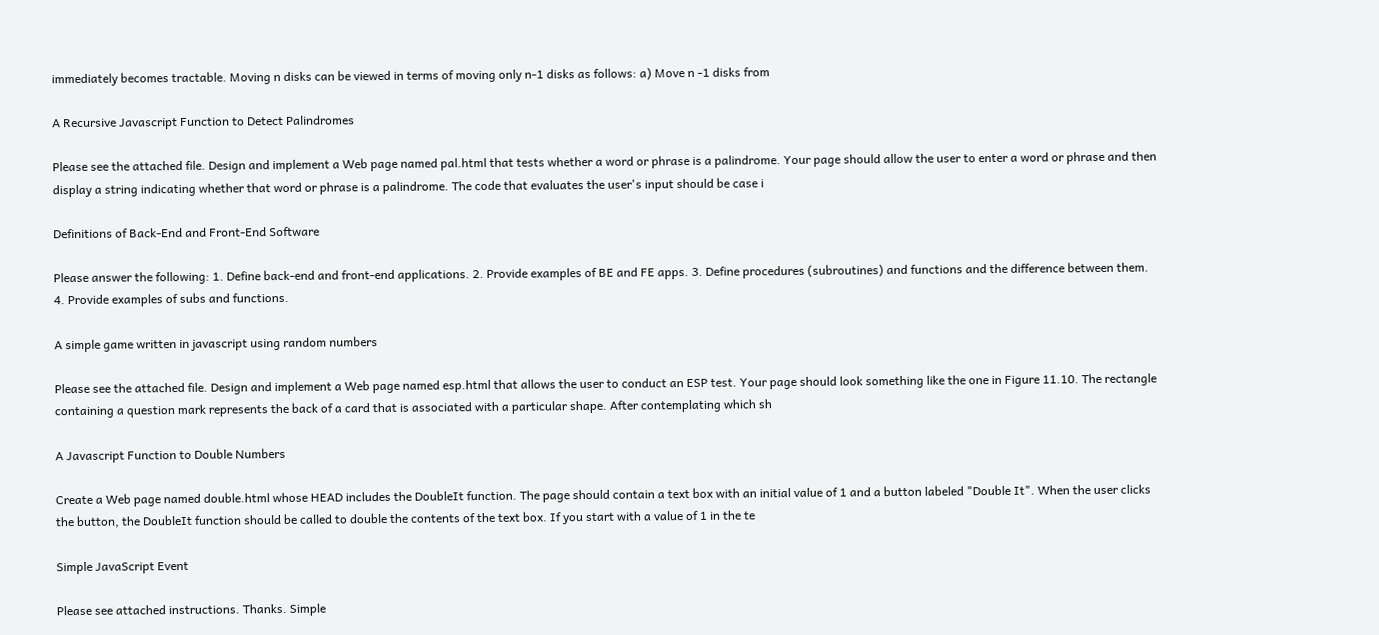immediately becomes tractable. Moving n disks can be viewed in terms of moving only n-1 disks as follows: a) Move n -1 disks from

A Recursive Javascript Function to Detect Palindromes

Please see the attached file. Design and implement a Web page named pal.html that tests whether a word or phrase is a palindrome. Your page should allow the user to enter a word or phrase and then display a string indicating whether that word or phrase is a palindrome. The code that evaluates the user's input should be case i

Definitions of Back-End and Front-End Software

Please answer the following: 1. Define back-end and front-end applications. 2. Provide examples of BE and FE apps. 3. Define procedures (subroutines) and functions and the difference between them. 4. Provide examples of subs and functions.

A simple game written in javascript using random numbers

Please see the attached file. Design and implement a Web page named esp.html that allows the user to conduct an ESP test. Your page should look something like the one in Figure 11.10. The rectangle containing a question mark represents the back of a card that is associated with a particular shape. After contemplating which sh

A Javascript Function to Double Numbers

Create a Web page named double.html whose HEAD includes the DoubleIt function. The page should contain a text box with an initial value of 1 and a button labeled "Double It". When the user clicks the button, the DoubleIt function should be called to double the contents of the text box. If you start with a value of 1 in the te

Simple JavaScript Event

Please see attached instructions. Thanks. Simple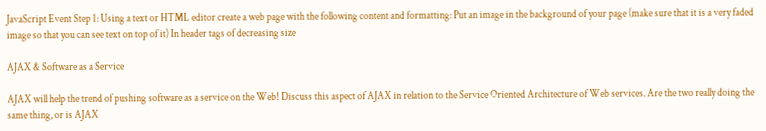JavaScript Event Step 1: Using a text or HTML editor create a web page with the following content and formatting: Put an image in the background of your page (make sure that it is a very faded image so that you can see text on top of it) In header tags of decreasing size

AJAX & Software as a Service

AJAX will help the trend of pushing software as a service on the Web! Discuss this aspect of AJAX in relation to the Service Oriented Architecture of Web services. Are the two really doing the same thing, or is AJAX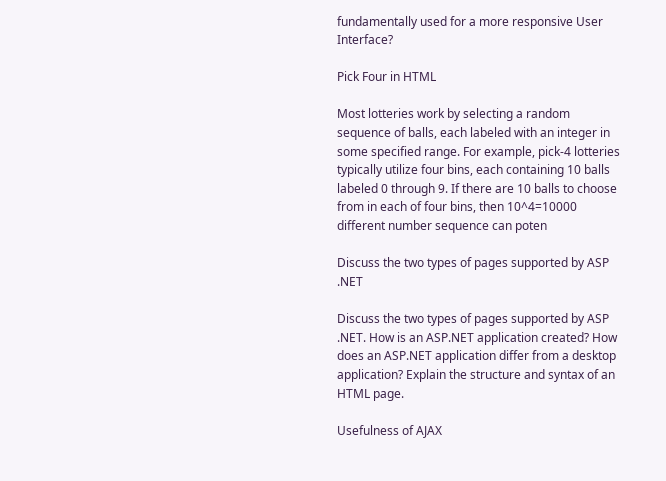fundamentally used for a more responsive User Interface?

Pick Four in HTML

Most lotteries work by selecting a random sequence of balls, each labeled with an integer in some specified range. For example, pick-4 lotteries typically utilize four bins, each containing 10 balls labeled 0 through 9. If there are 10 balls to choose from in each of four bins, then 10^4=10000 different number sequence can poten

Discuss the two types of pages supported by ASP .NET

Discuss the two types of pages supported by ASP .NET. How is an ASP.NET application created? How does an ASP.NET application differ from a desktop application? Explain the structure and syntax of an HTML page.

Usefulness of AJAX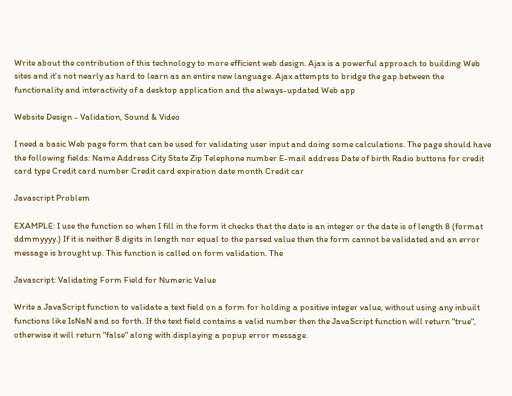Write about the contribution of this technology to more efficient web design. Ajax is a powerful approach to building Web sites and it's not nearly as hard to learn as an entire new language. Ajax attempts to bridge the gap between the functionality and interactivity of a desktop application and the always-updated Web app

Website Design - Validation, Sound & Video

I need a basic Web page form that can be used for validating user input and doing some calculations. The page should have the following fields: Name Address City State Zip Telephone number E-mail address Date of birth Radio buttons for credit card type Credit card number Credit card expiration date month Credit car

Javascript Problem

EXAMPLE: I use the function so when I fill in the form it checks that the date is an integer or the date is of length 8 (format ddmmyyyy.) If it is neither 8 digits in length nor equal to the parsed value then the form cannot be validated and an error message is brought up. This function is called on form validation. The

Javascript: Validating Form Field for Numeric Value

Write a JavaScript function to validate a text field on a form for holding a positive integer value, without using any inbuilt functions like IsNaN and so forth. If the text field contains a valid number then the JavaScript function will return "true", otherwise it will return "false" along with displaying a popup error message.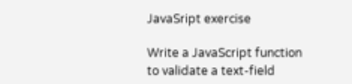JavaSript exercise

Write a JavaScript function to validate a text-field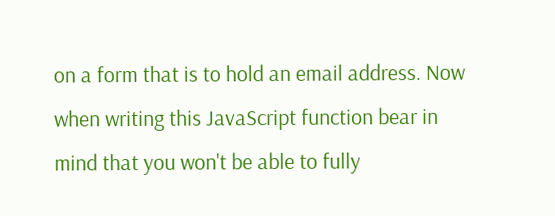on a form that is to hold an email address. Now when writing this JavaScript function bear in mind that you won't be able to fully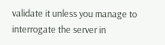validate it unless you manage to interrogate the server in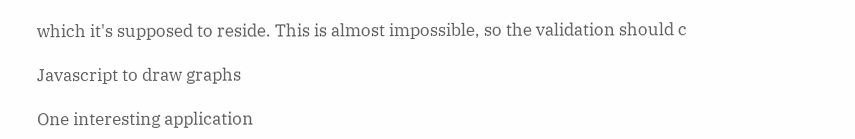which it's supposed to reside. This is almost impossible, so the validation should c

Javascript to draw graphs

One interesting application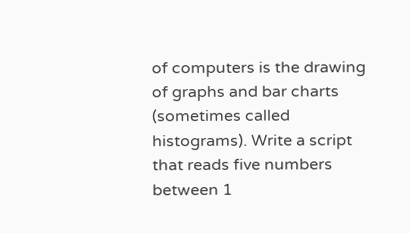of computers is the drawing of graphs and bar charts (sometimes called histograms). Write a script that reads five numbers between 1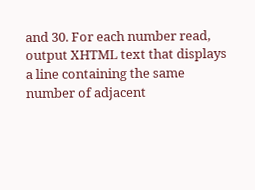and 30. For each number read, output XHTML text that displays a line containing the same number of adjacent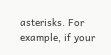asterisks. For example, if your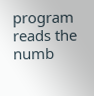program reads the numb